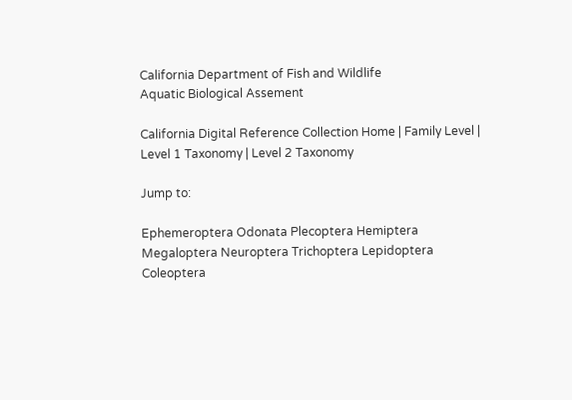California Department of Fish and Wildlife
Aquatic Biological Assement

California Digital Reference Collection Home | Family Level | Level 1 Taxonomy | Level 2 Taxonomy

Jump to:

Ephemeroptera Odonata Plecoptera Hemiptera Megaloptera Neuroptera Trichoptera Lepidoptera Coleoptera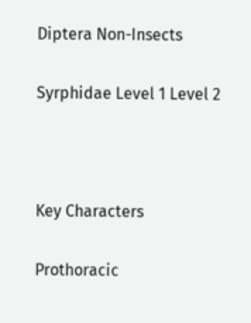Diptera Non-Insects

Syrphidae Level 1 Level 2



Key Characters

Prothoracic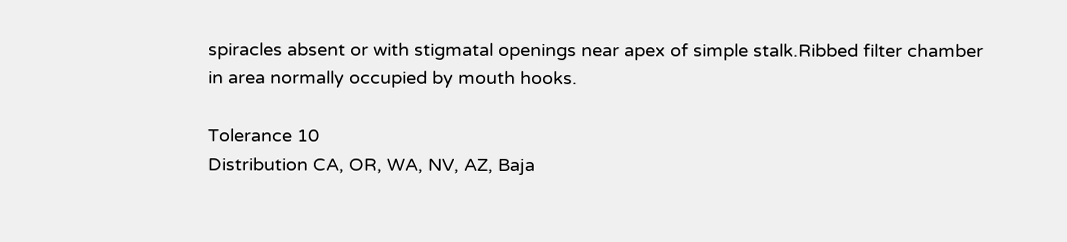spiracles absent or with stigmatal openings near apex of simple stalk.Ribbed filter chamber in area normally occupied by mouth hooks.

Tolerance 10
Distribution CA, OR, WA, NV, AZ, Baja